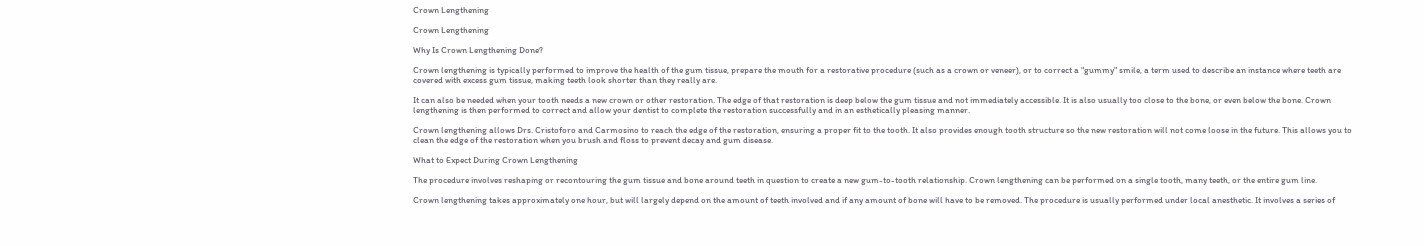Crown Lengthening

Crown Lengthening

Why Is Crown Lengthening Done?

Crown lengthening is typically performed to improve the health of the gum tissue, prepare the mouth for a restorative procedure (such as a crown or veneer), or to correct a "gummy" smile, a term used to describe an instance where teeth are covered with excess gum tissue, making teeth look shorter than they really are.

It can also be needed when your tooth needs a new crown or other restoration. The edge of that restoration is deep below the gum tissue and not immediately accessible. It is also usually too close to the bone, or even below the bone. Crown lengthening is then performed to correct and allow your dentist to complete the restoration successfully and in an esthetically pleasing manner.

Crown lengthening allows Drs. Cristoforo and Carmosino to reach the edge of the restoration, ensuring a proper fit to the tooth. It also provides enough tooth structure so the new restoration will not come loose in the future. This allows you to clean the edge of the restoration when you brush and floss to prevent decay and gum disease.

What to Expect During Crown Lengthening

The procedure involves reshaping or recontouring the gum tissue and bone around teeth in question to create a new gum-to-tooth relationship. Crown lengthening can be performed on a single tooth, many teeth, or the entire gum line.

Crown lengthening takes approximately one hour, but will largely depend on the amount of teeth involved and if any amount of bone will have to be removed. The procedure is usually performed under local anesthetic. It involves a series of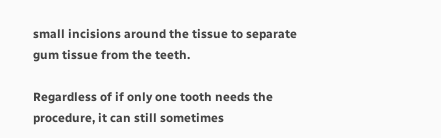small incisions around the tissue to separate gum tissue from the teeth.

Regardless of if only one tooth needs the procedure, it can still sometimes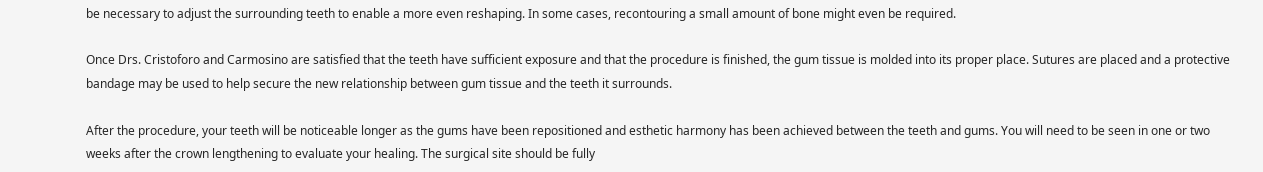be necessary to adjust the surrounding teeth to enable a more even reshaping. In some cases, recontouring a small amount of bone might even be required.

Once Drs. Cristoforo and Carmosino are satisfied that the teeth have sufficient exposure and that the procedure is finished, the gum tissue is molded into its proper place. Sutures are placed and a protective bandage may be used to help secure the new relationship between gum tissue and the teeth it surrounds.

After the procedure, your teeth will be noticeable longer as the gums have been repositioned and esthetic harmony has been achieved between the teeth and gums. You will need to be seen in one or two weeks after the crown lengthening to evaluate your healing. The surgical site should be fully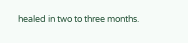healed in two to three months.